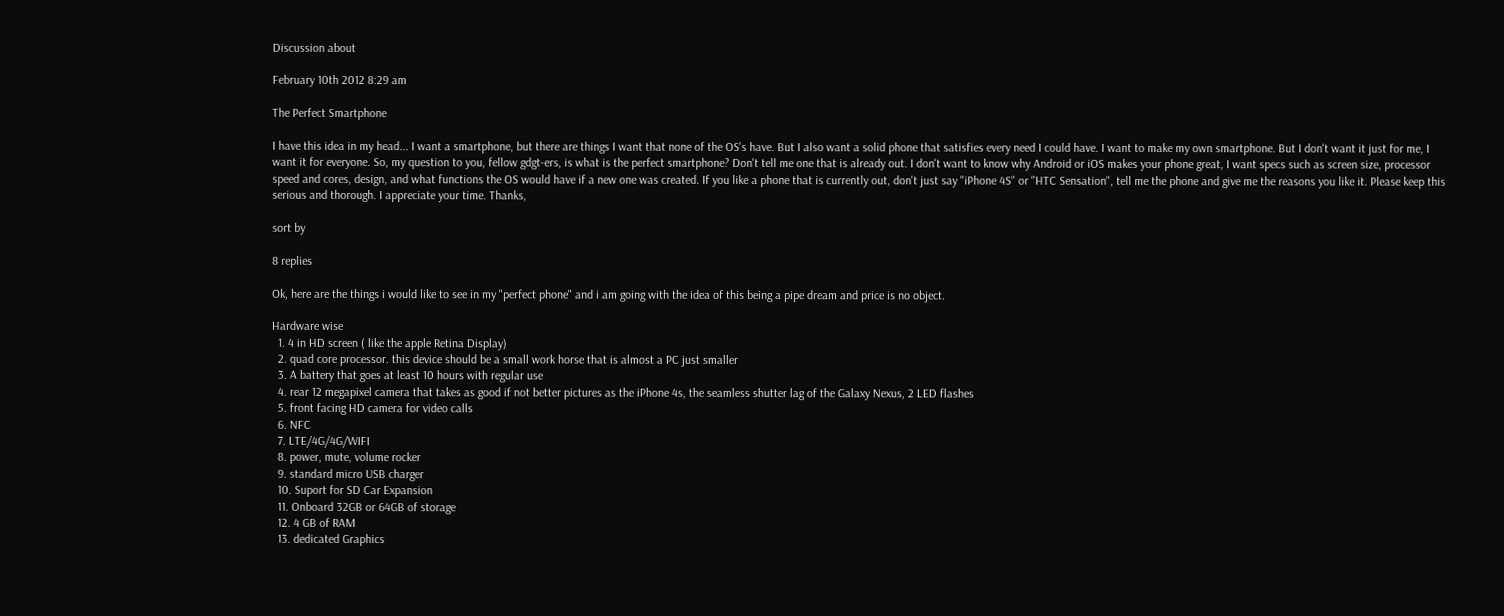Discussion about

February 10th 2012 8:29 am

The Perfect Smartphone

I have this idea in my head... I want a smartphone, but there are things I want that none of the OS's have. But I also want a solid phone that satisfies every need I could have. I want to make my own smartphone. But I don't want it just for me, I want it for everyone. So, my question to you, fellow gdgt-ers, is what is the perfect smartphone? Don't tell me one that is already out. I don't want to know why Android or iOS makes your phone great, I want specs such as screen size, processor speed and cores, design, and what functions the OS would have if a new one was created. If you like a phone that is currently out, don't just say "iPhone 4S" or "HTC Sensation", tell me the phone and give me the reasons you like it. Please keep this serious and thorough. I appreciate your time. Thanks,

sort by

8 replies

Ok, here are the things i would like to see in my "perfect phone" and i am going with the idea of this being a pipe dream and price is no object.

Hardware wise
  1. 4 in HD screen ( like the apple Retina Display)
  2. quad core processor. this device should be a small work horse that is almost a PC just smaller
  3. A battery that goes at least 10 hours with regular use
  4. rear 12 megapixel camera that takes as good if not better pictures as the iPhone 4s, the seamless shutter lag of the Galaxy Nexus, 2 LED flashes
  5. front facing HD camera for video calls
  6. NFC
  7. LTE/4G/4G/WIFI
  8. power, mute, volume rocker
  9. standard micro USB charger
  10. Suport for SD Car Expansion
  11. Onboard 32GB or 64GB of storage
  12. 4 GB of RAM
  13. dedicated Graphics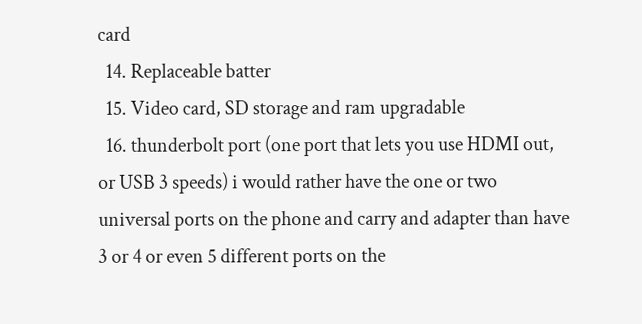card
  14. Replaceable batter
  15. Video card, SD storage and ram upgradable
  16. thunderbolt port (one port that lets you use HDMI out, or USB 3 speeds) i would rather have the one or two universal ports on the phone and carry and adapter than have 3 or 4 or even 5 different ports on the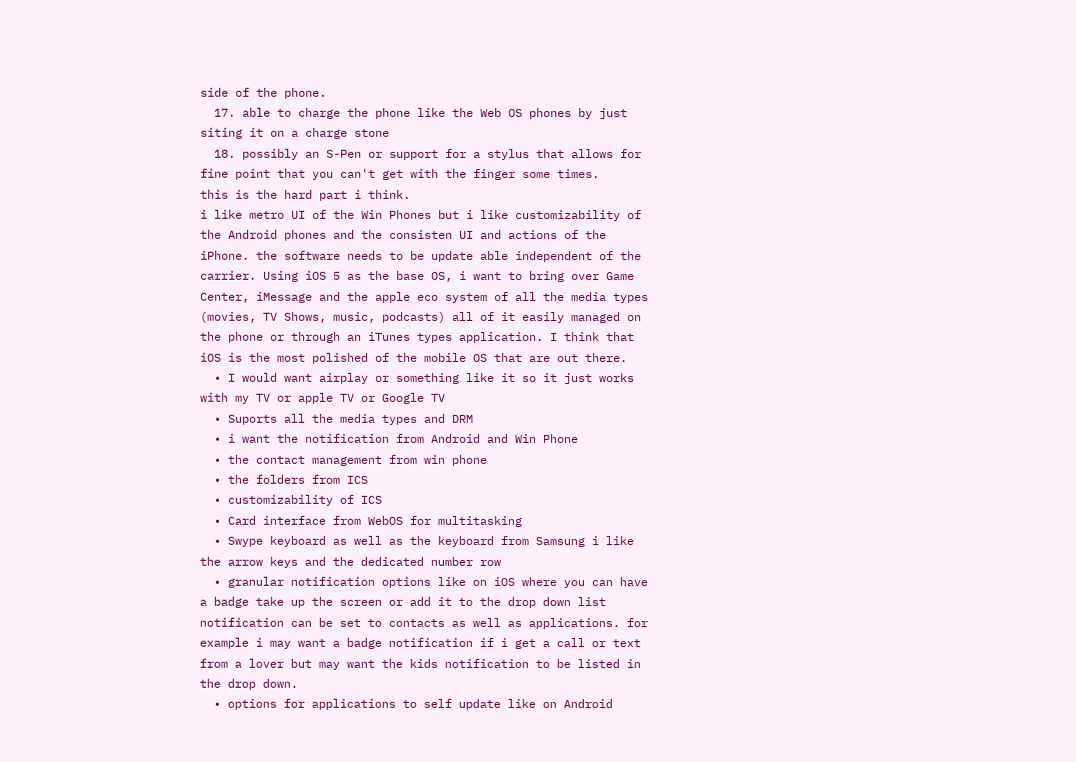side of the phone.
  17. able to charge the phone like the Web OS phones by just siting it on a charge stone
  18. possibly an S-Pen or support for a stylus that allows for fine point that you can't get with the finger some times.
this is the hard part i think.
i like metro UI of the Win Phones but i like customizability of the Android phones and the consisten UI and actions of the iPhone. the software needs to be update able independent of the carrier. Using iOS 5 as the base OS, i want to bring over Game Center, iMessage and the apple eco system of all the media types (movies, TV Shows, music, podcasts) all of it easily managed on the phone or through an iTunes types application. I think that iOS is the most polished of the mobile OS that are out there.
  • I would want airplay or something like it so it just works with my TV or apple TV or Google TV
  • Suports all the media types and DRM
  • i want the notification from Android and Win Phone
  • the contact management from win phone
  • the folders from ICS
  • customizability of ICS
  • Card interface from WebOS for multitasking
  • Swype keyboard as well as the keyboard from Samsung i like the arrow keys and the dedicated number row
  • granular notification options like on iOS where you can have a badge take up the screen or add it to the drop down list notification can be set to contacts as well as applications. for example i may want a badge notification if i get a call or text from a lover but may want the kids notification to be listed in the drop down.
  • options for applications to self update like on Android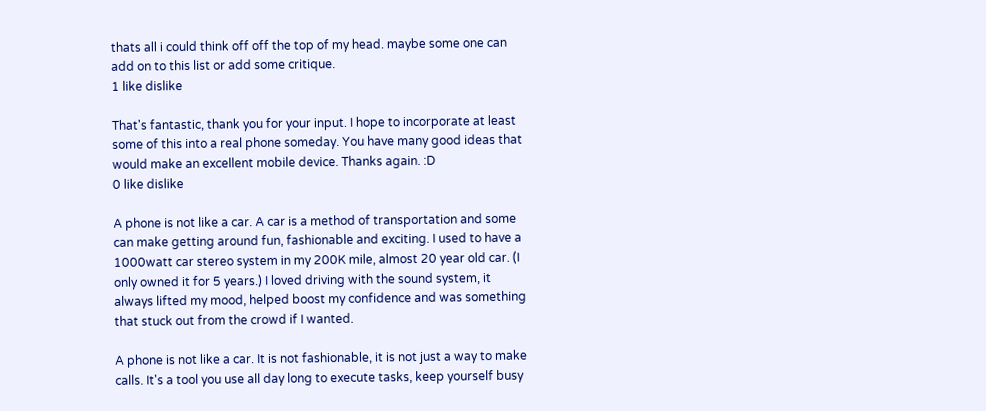thats all i could think off off the top of my head. maybe some one can add on to this list or add some critique.
1 like dislike

That's fantastic, thank you for your input. I hope to incorporate at least some of this into a real phone someday. You have many good ideas that would make an excellent mobile device. Thanks again. :D
0 like dislike

A phone is not like a car. A car is a method of transportation and some can make getting around fun, fashionable and exciting. I used to have a 1000watt car stereo system in my 200K mile, almost 20 year old car. (I only owned it for 5 years.) I loved driving with the sound system, it always lifted my mood, helped boost my confidence and was something that stuck out from the crowd if I wanted.

A phone is not like a car. It is not fashionable, it is not just a way to make calls. It's a tool you use all day long to execute tasks, keep yourself busy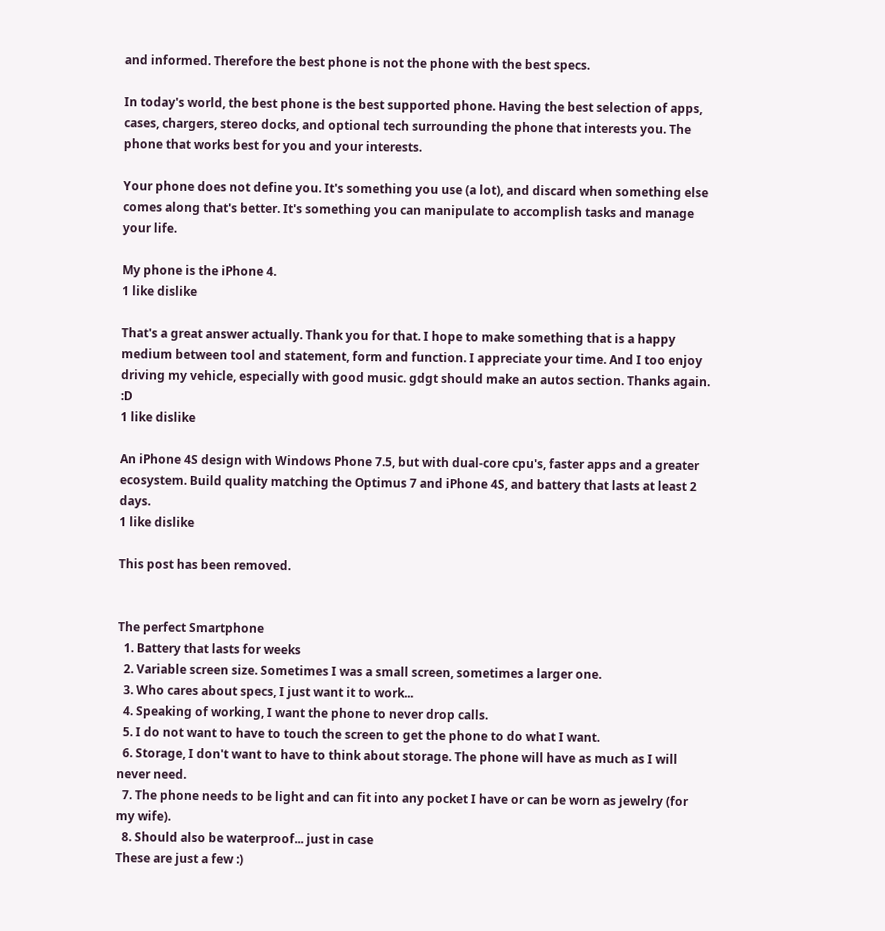and informed. Therefore the best phone is not the phone with the best specs.

In today's world, the best phone is the best supported phone. Having the best selection of apps, cases, chargers, stereo docks, and optional tech surrounding the phone that interests you. The phone that works best for you and your interests.

Your phone does not define you. It's something you use (a lot), and discard when something else comes along that's better. It's something you can manipulate to accomplish tasks and manage your life.

My phone is the iPhone 4.
1 like dislike

That's a great answer actually. Thank you for that. I hope to make something that is a happy medium between tool and statement, form and function. I appreciate your time. And I too enjoy driving my vehicle, especially with good music. gdgt should make an autos section. Thanks again. :D
1 like dislike

An iPhone 4S design with Windows Phone 7.5, but with dual-core cpu's, faster apps and a greater ecosystem. Build quality matching the Optimus 7 and iPhone 4S, and battery that lasts at least 2 days.
1 like dislike

This post has been removed.


The perfect Smartphone
  1. Battery that lasts for weeks
  2. Variable screen size. Sometimes I was a small screen, sometimes a larger one.
  3. Who cares about specs, I just want it to work...
  4. Speaking of working, I want the phone to never drop calls.
  5. I do not want to have to touch the screen to get the phone to do what I want.
  6. Storage, I don't want to have to think about storage. The phone will have as much as I will never need.
  7. The phone needs to be light and can fit into any pocket I have or can be worn as jewelry (for my wife).
  8. Should also be waterproof... just in case
These are just a few :)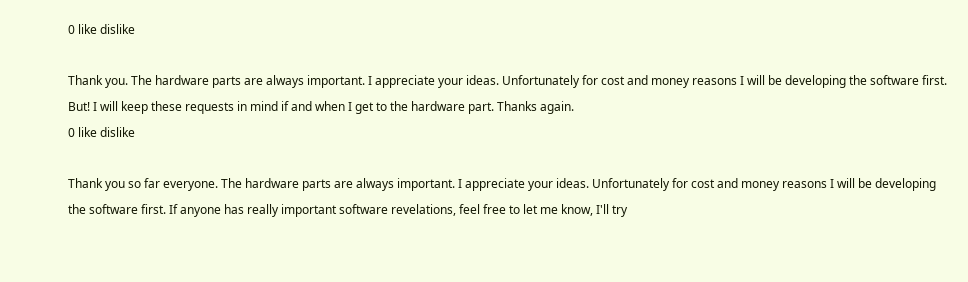0 like dislike

Thank you. The hardware parts are always important. I appreciate your ideas. Unfortunately for cost and money reasons I will be developing the software first. But! I will keep these requests in mind if and when I get to the hardware part. Thanks again.
0 like dislike

Thank you so far everyone. The hardware parts are always important. I appreciate your ideas. Unfortunately for cost and money reasons I will be developing the software first. If anyone has really important software revelations, feel free to let me know, I'll try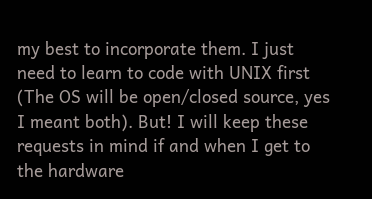my best to incorporate them. I just need to learn to code with UNIX first (The OS will be open/closed source, yes I meant both). But! I will keep these requests in mind if and when I get to the hardware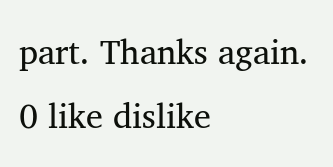part. Thanks again.
0 like dislike